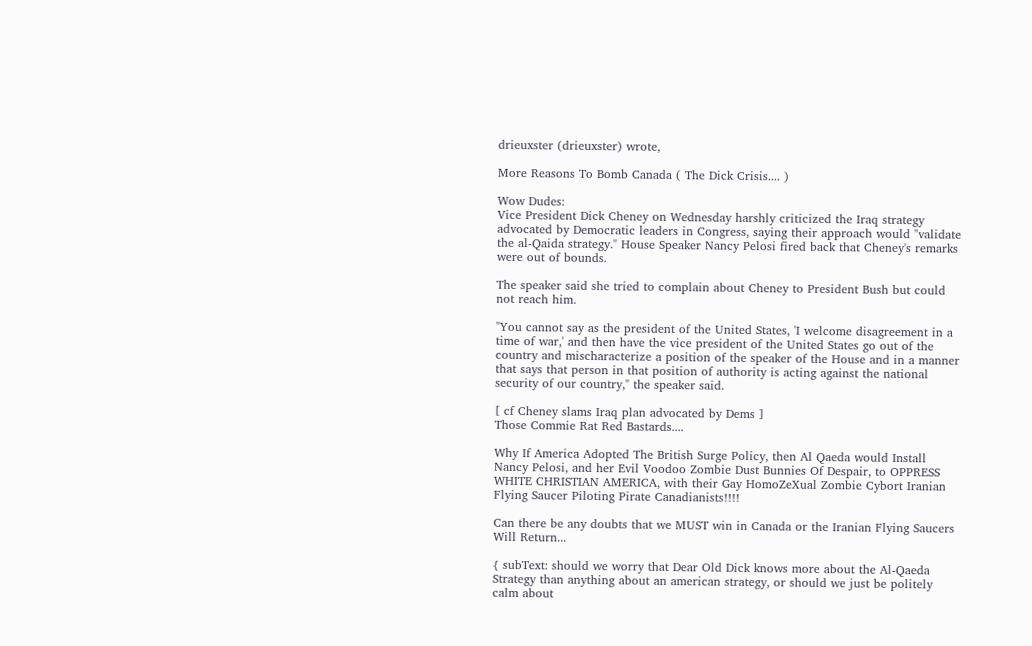drieuxster (drieuxster) wrote,

More Reasons To Bomb Canada ( The Dick Crisis.... )

Wow Dudes:
Vice President Dick Cheney on Wednesday harshly criticized the Iraq strategy advocated by Democratic leaders in Congress, saying their approach would "validate the al-Qaida strategy." House Speaker Nancy Pelosi fired back that Cheney's remarks were out of bounds.

The speaker said she tried to complain about Cheney to President Bush but could not reach him.

"You cannot say as the president of the United States, 'I welcome disagreement in a time of war,' and then have the vice president of the United States go out of the country and mischaracterize a position of the speaker of the House and in a manner that says that person in that position of authority is acting against the national security of our country," the speaker said.

[ cf Cheney slams Iraq plan advocated by Dems ]
Those Commie Rat Red Bastards....

Why If America Adopted The British Surge Policy, then Al Qaeda would Install Nancy Pelosi, and her Evil Voodoo Zombie Dust Bunnies Of Despair, to OPPRESS WHITE CHRISTIAN AMERICA, with their Gay HomoZeXual Zombie Cybort Iranian Flying Saucer Piloting Pirate Canadianists!!!!

Can there be any doubts that we MUST win in Canada or the Iranian Flying Saucers Will Return...

{ subText: should we worry that Dear Old Dick knows more about the Al-Qaeda Strategy than anything about an american strategy, or should we just be politely calm about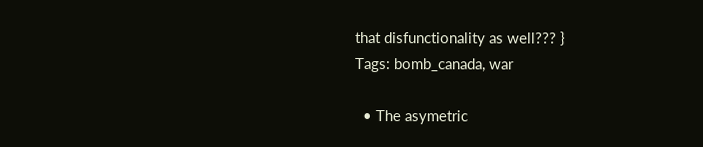that disfunctionality as well??? }
Tags: bomb_canada, war

  • The asymetric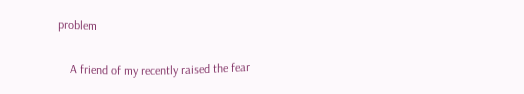problem

    A friend of my recently raised the fear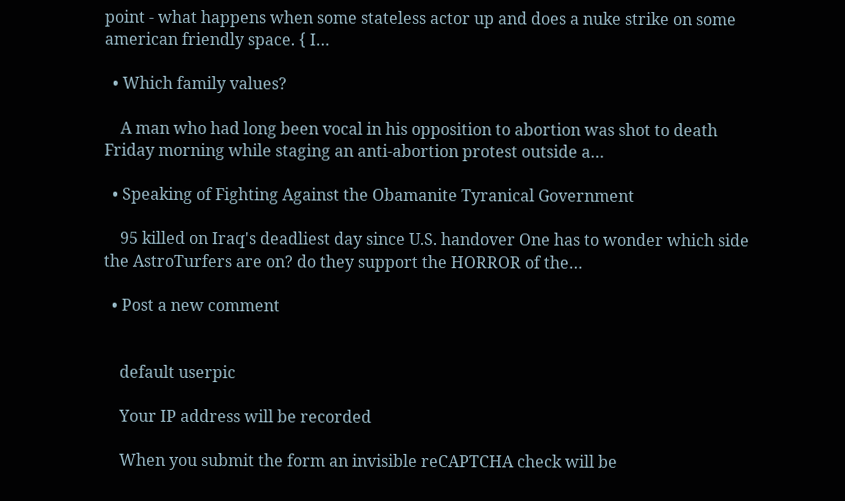point - what happens when some stateless actor up and does a nuke strike on some american friendly space. { I…

  • Which family values?

    A man who had long been vocal in his opposition to abortion was shot to death Friday morning while staging an anti-abortion protest outside a…

  • Speaking of Fighting Against the Obamanite Tyranical Government

    95 killed on Iraq's deadliest day since U.S. handover One has to wonder which side the AstroTurfers are on? do they support the HORROR of the…

  • Post a new comment


    default userpic

    Your IP address will be recorded

    When you submit the form an invisible reCAPTCHA check will be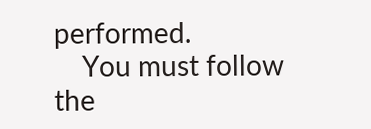performed.
    You must follow the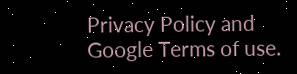Privacy Policy and Google Terms of use.